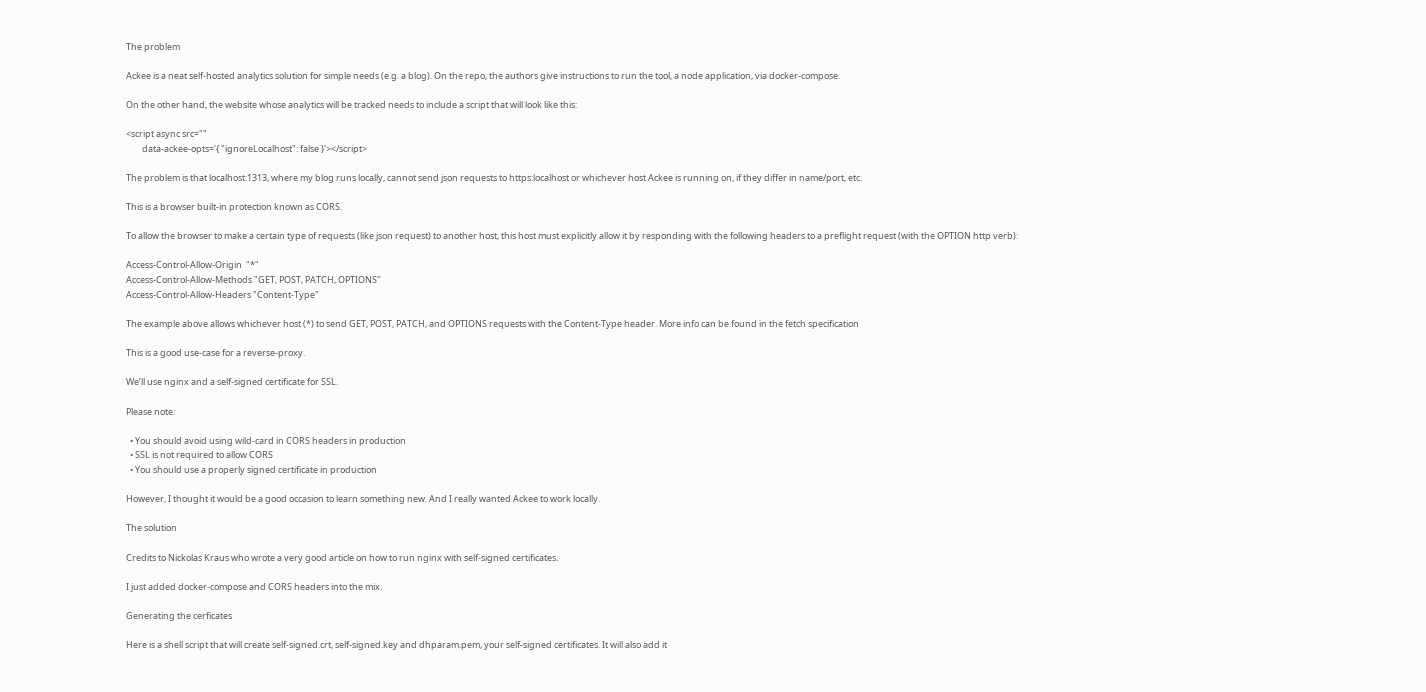The problem

Ackee is a neat self-hosted analytics solution for simple needs (e.g. a blog). On the repo, the authors give instructions to run the tool, a node application, via docker-compose.

On the other hand, the website whose analytics will be tracked needs to include a script that will look like this:

<script async src=""
        data-ackee-opts='{ "ignoreLocalhost": false }'></script>

The problem is that localhost:1313, where my blog runs locally, cannot send json requests to https:localhost or whichever host Ackee is running on, if they differ in name/port, etc.

This is a browser built-in protection known as CORS.

To allow the browser to make a certain type of requests (like json request) to another host, this host must explicitly allow it by responding with the following headers to a preflight request (with the OPTION http verb):

Access-Control-Allow-Origin  "*"
Access-Control-Allow-Methods "GET, POST, PATCH, OPTIONS"
Access-Control-Allow-Headers "Content-Type"

The example above allows whichever host (*) to send GET, POST, PATCH, and OPTIONS requests with the Content-Type header. More info can be found in the fetch specification

This is a good use-case for a reverse-proxy.

We’ll use nginx and a self-signed certificate for SSL.

Please note:

  • You should avoid using wild-card in CORS headers in production
  • SSL is not required to allow CORS
  • You should use a properly signed certificate in production

However, I thought it would be a good occasion to learn something new. And I really wanted Ackee to work locally.

The solution

Credits to Nickolas Kraus who wrote a very good article on how to run nginx with self-signed certificates.

I just added docker-compose and CORS headers into the mix.

Generating the cerficates

Here is a shell script that will create self-signed.crt, self-signed.key and dhparam.pem, your self-signed certificates. It will also add it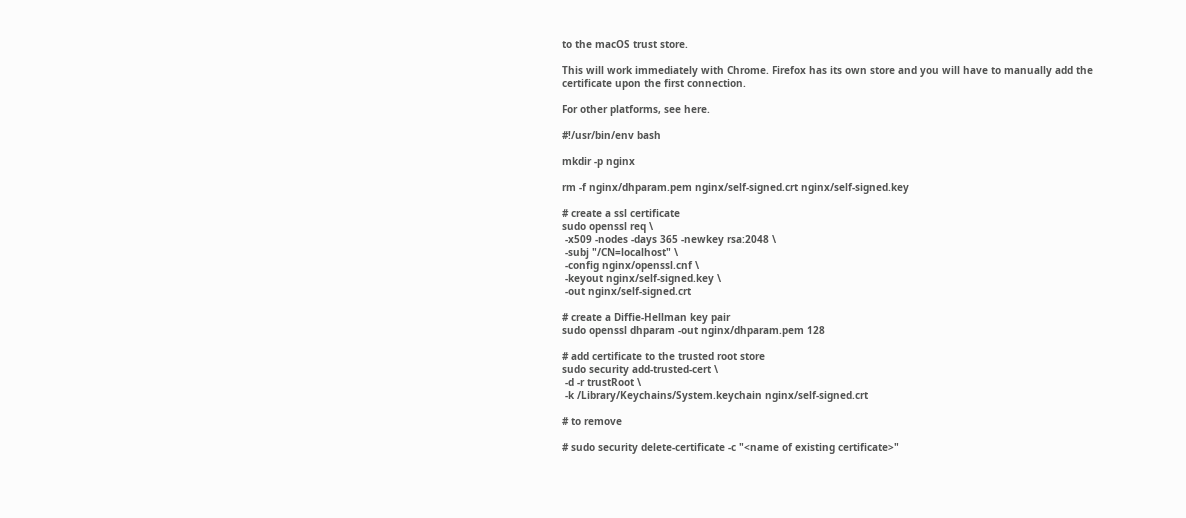to the macOS trust store.

This will work immediately with Chrome. Firefox has its own store and you will have to manually add the certificate upon the first connection.

For other platforms, see here.

#!/usr/bin/env bash

mkdir -p nginx

rm -f nginx/dhparam.pem nginx/self-signed.crt nginx/self-signed.key

# create a ssl certificate
sudo openssl req \
 -x509 -nodes -days 365 -newkey rsa:2048 \
 -subj "/CN=localhost" \
 -config nginx/openssl.cnf \
 -keyout nginx/self-signed.key \
 -out nginx/self-signed.crt

# create a Diffie-Hellman key pair
sudo openssl dhparam -out nginx/dhparam.pem 128

# add certificate to the trusted root store
sudo security add-trusted-cert \
 -d -r trustRoot \
 -k /Library/Keychains/System.keychain nginx/self-signed.crt

# to remove

# sudo security delete-certificate -c "<name of existing certificate>"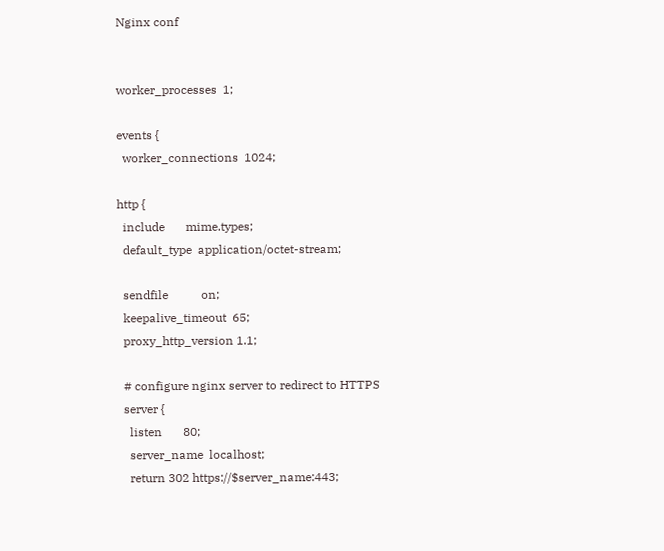Nginx conf


worker_processes  1;

events {
  worker_connections  1024;

http {
  include       mime.types;
  default_type  application/octet-stream;

  sendfile           on;
  keepalive_timeout  65;
  proxy_http_version 1.1;

  # configure nginx server to redirect to HTTPS
  server {
    listen       80;
    server_name  localhost;
    return 302 https://$server_name:443;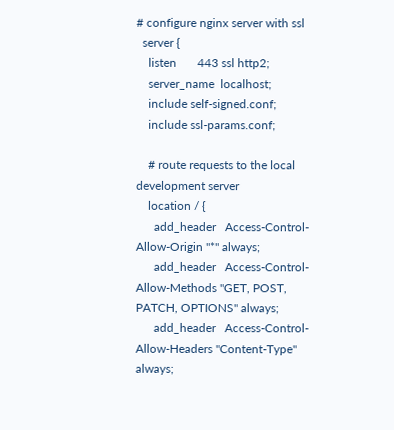# configure nginx server with ssl
  server {
    listen       443 ssl http2;
    server_name  localhost;
    include self-signed.conf;
    include ssl-params.conf;

    # route requests to the local development server
    location / {
      add_header   Access-Control-Allow-Origin "*" always;
      add_header   Access-Control-Allow-Methods "GET, POST, PATCH, OPTIONS" always;
      add_header   Access-Control-Allow-Headers "Content-Type" always;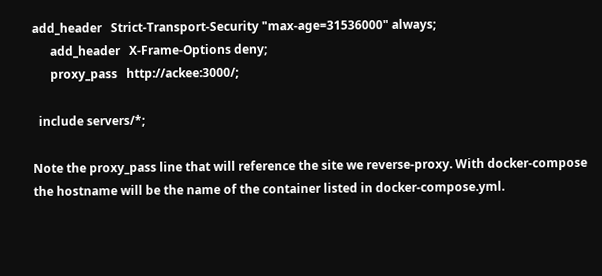add_header   Strict-Transport-Security "max-age=31536000" always;
      add_header   X-Frame-Options deny;
      proxy_pass   http://ackee:3000/;

  include servers/*;

Note the proxy_pass line that will reference the site we reverse-proxy. With docker-compose the hostname will be the name of the container listed in docker-compose.yml.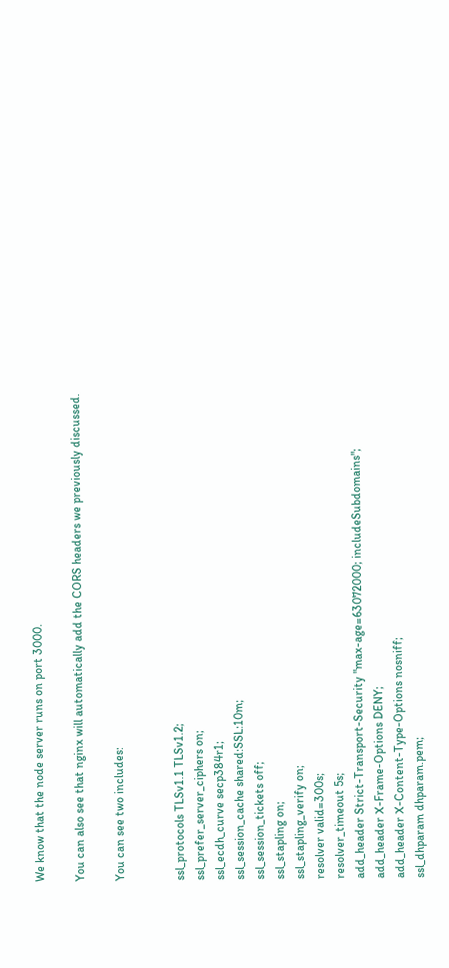We know that the node server runs on port 3000.

You can also see that nginx will automatically add the CORS headers we previously discussed.

You can see two includes:


ssl_protocols TLSv1.1 TLSv1.2;
ssl_prefer_server_ciphers on;
ssl_ecdh_curve secp384r1;
ssl_session_cache shared:SSL:10m;
ssl_session_tickets off;
ssl_stapling on;
ssl_stapling_verify on;
resolver valid=300s;
resolver_timeout 5s;
add_header Strict-Transport-Security "max-age=63072000; includeSubdomains";
add_header X-Frame-Options DENY;
add_header X-Content-Type-Options nosniff;
ssl_dhparam dhparam.pem;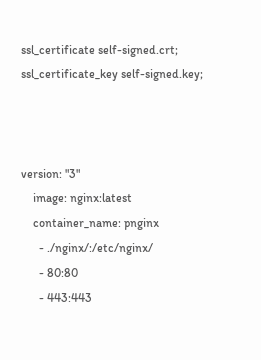ssl_certificate self-signed.crt;
ssl_certificate_key self-signed.key;



version: "3"
    image: nginx:latest
    container_name: pnginx
      - ./nginx/:/etc/nginx/
      - 80:80
      - 443:443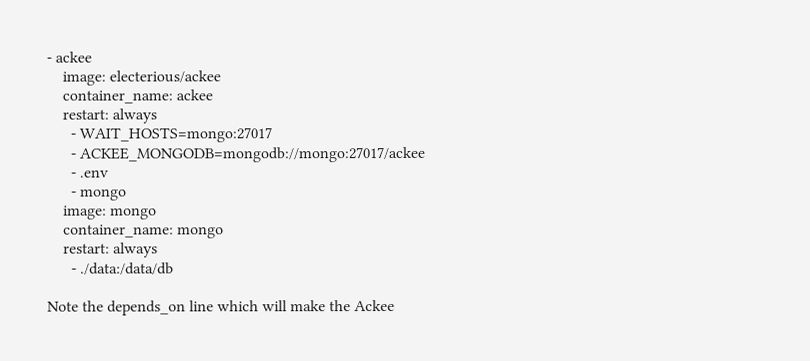- ackee
    image: electerious/ackee
    container_name: ackee
    restart: always
      - WAIT_HOSTS=mongo:27017
      - ACKEE_MONGODB=mongodb://mongo:27017/ackee
      - .env
      - mongo
    image: mongo
    container_name: mongo
    restart: always
      - ./data:/data/db

Note the depends_on line which will make the Ackee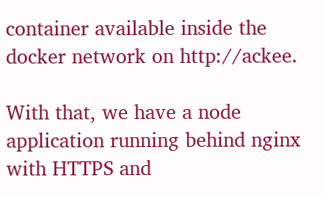container available inside the docker network on http://ackee.

With that, we have a node application running behind nginx with HTTPS and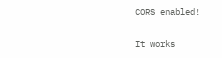CORS enabled!

It works